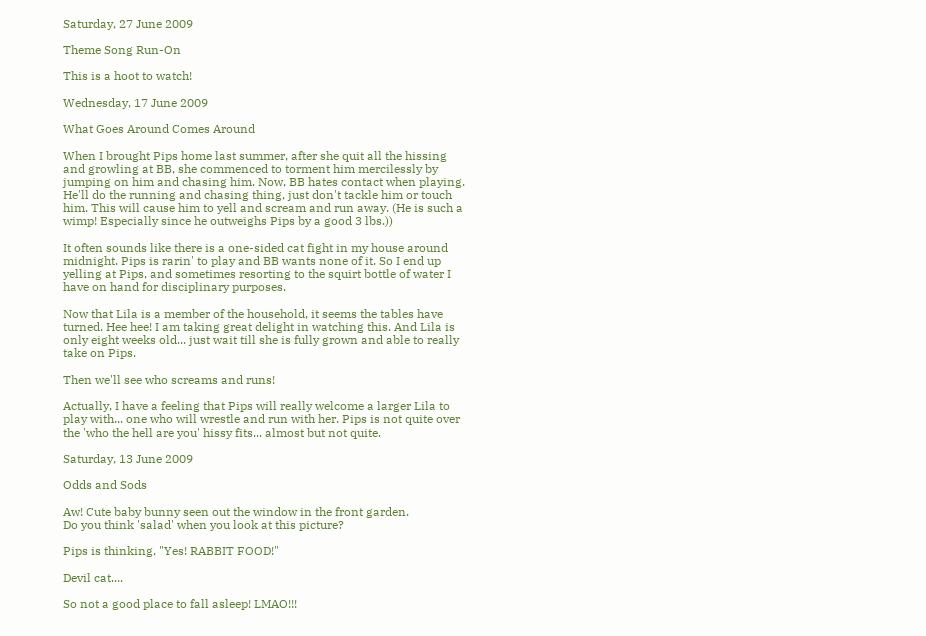Saturday, 27 June 2009

Theme Song Run-On

This is a hoot to watch!

Wednesday, 17 June 2009

What Goes Around Comes Around

When I brought Pips home last summer, after she quit all the hissing and growling at BB, she commenced to torment him mercilessly by jumping on him and chasing him. Now, BB hates contact when playing. He'll do the running and chasing thing, just don't tackle him or touch him. This will cause him to yell and scream and run away. (He is such a wimp! Especially since he outweighs Pips by a good 3 lbs.))

It often sounds like there is a one-sided cat fight in my house around midnight. Pips is rarin' to play and BB wants none of it. So I end up yelling at Pips, and sometimes resorting to the squirt bottle of water I have on hand for disciplinary purposes.

Now that Lila is a member of the household, it seems the tables have turned. Hee hee! I am taking great delight in watching this. And Lila is only eight weeks old... just wait till she is fully grown and able to really take on Pips.

Then we'll see who screams and runs!

Actually, I have a feeling that Pips will really welcome a larger Lila to play with... one who will wrestle and run with her. Pips is not quite over the 'who the hell are you' hissy fits... almost but not quite.

Saturday, 13 June 2009

Odds and Sods

Aw! Cute baby bunny seen out the window in the front garden.
Do you think 'salad' when you look at this picture?

Pips is thinking, "Yes! RABBIT FOOD!"

Devil cat....

So not a good place to fall asleep! LMAO!!!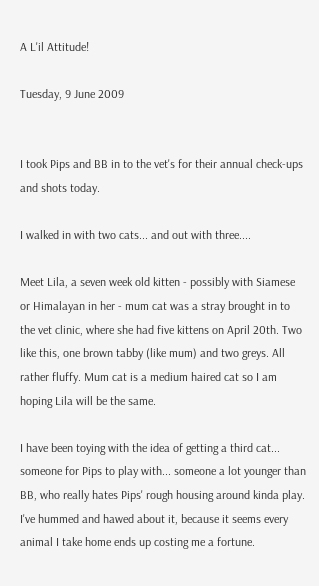A L'il Attitude!

Tuesday, 9 June 2009


I took Pips and BB in to the vet's for their annual check-ups and shots today.

I walked in with two cats... and out with three....

Meet Lila, a seven week old kitten - possibly with Siamese or Himalayan in her - mum cat was a stray brought in to the vet clinic, where she had five kittens on April 20th. Two like this, one brown tabby (like mum) and two greys. All rather fluffy. Mum cat is a medium haired cat so I am hoping Lila will be the same.

I have been toying with the idea of getting a third cat... someone for Pips to play with... someone a lot younger than BB, who really hates Pips' rough housing around kinda play. I've hummed and hawed about it, because it seems every animal I take home ends up costing me a fortune.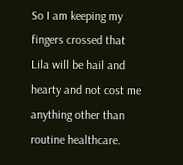So I am keeping my fingers crossed that Lila will be hail and hearty and not cost me anything other than routine healthcare.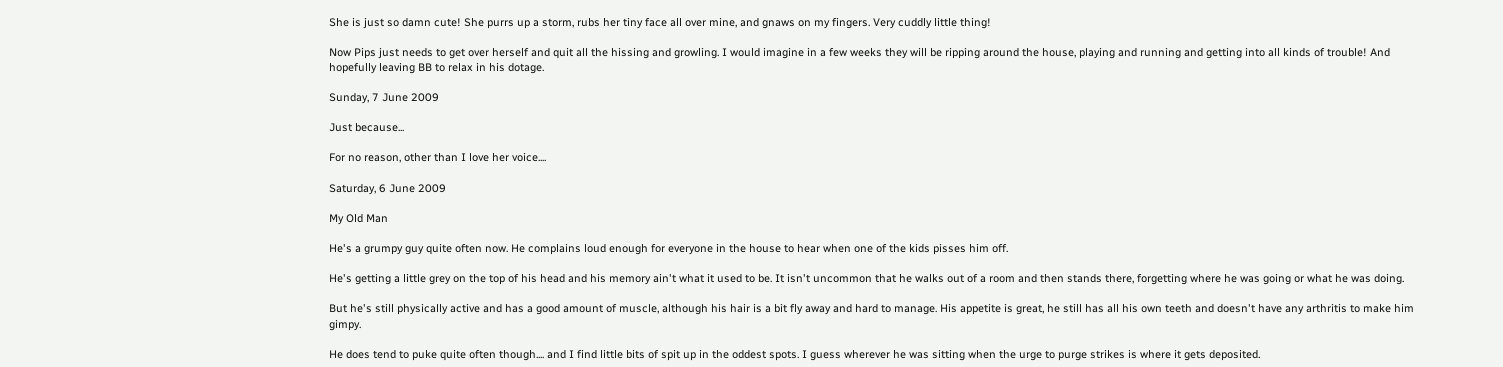She is just so damn cute! She purrs up a storm, rubs her tiny face all over mine, and gnaws on my fingers. Very cuddly little thing!

Now Pips just needs to get over herself and quit all the hissing and growling. I would imagine in a few weeks they will be ripping around the house, playing and running and getting into all kinds of trouble! And hopefully leaving BB to relax in his dotage.

Sunday, 7 June 2009

Just because...

For no reason, other than I love her voice....

Saturday, 6 June 2009

My Old Man

He's a grumpy guy quite often now. He complains loud enough for everyone in the house to hear when one of the kids pisses him off.

He's getting a little grey on the top of his head and his memory ain't what it used to be. It isn't uncommon that he walks out of a room and then stands there, forgetting where he was going or what he was doing.

But he's still physically active and has a good amount of muscle, although his hair is a bit fly away and hard to manage. His appetite is great, he still has all his own teeth and doesn't have any arthritis to make him gimpy.

He does tend to puke quite often though.... and I find little bits of spit up in the oddest spots. I guess wherever he was sitting when the urge to purge strikes is where it gets deposited.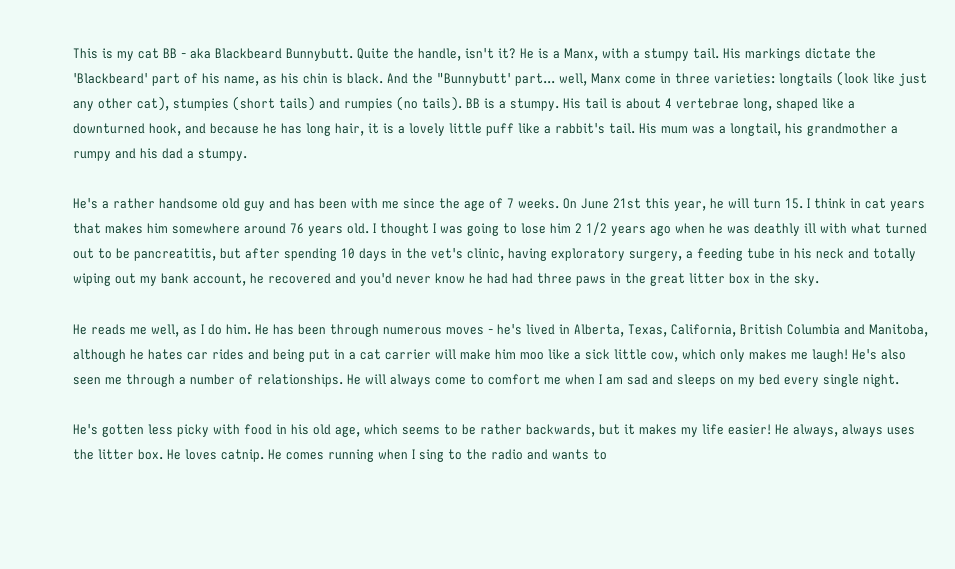This is my cat BB - aka Blackbeard Bunnybutt. Quite the handle, isn't it? He is a Manx, with a stumpy tail. His markings dictate the 'Blackbeard' part of his name, as his chin is black. And the "Bunnybutt' part... well, Manx come in three varieties: longtails (look like just any other cat), stumpies (short tails) and rumpies (no tails). BB is a stumpy. His tail is about 4 vertebrae long, shaped like a downturned hook, and because he has long hair, it is a lovely little puff like a rabbit's tail. His mum was a longtail, his grandmother a rumpy and his dad a stumpy.

He's a rather handsome old guy and has been with me since the age of 7 weeks. On June 21st this year, he will turn 15. I think in cat years that makes him somewhere around 76 years old. I thought I was going to lose him 2 1/2 years ago when he was deathly ill with what turned out to be pancreatitis, but after spending 10 days in the vet's clinic, having exploratory surgery, a feeding tube in his neck and totally wiping out my bank account, he recovered and you'd never know he had had three paws in the great litter box in the sky.

He reads me well, as I do him. He has been through numerous moves - he's lived in Alberta, Texas, California, British Columbia and Manitoba, although he hates car rides and being put in a cat carrier will make him moo like a sick little cow, which only makes me laugh! He's also seen me through a number of relationships. He will always come to comfort me when I am sad and sleeps on my bed every single night.

He's gotten less picky with food in his old age, which seems to be rather backwards, but it makes my life easier! He always, always uses the litter box. He loves catnip. He comes running when I sing to the radio and wants to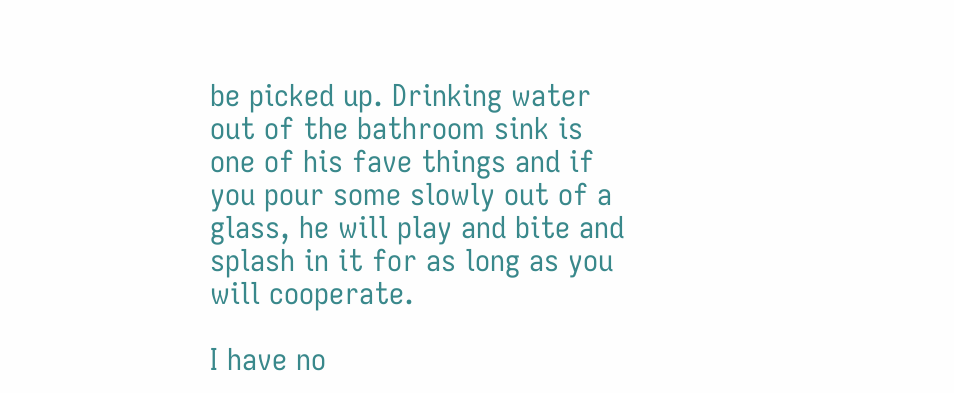be picked up. Drinking water out of the bathroom sink is one of his fave things and if you pour some slowly out of a glass, he will play and bite and splash in it for as long as you will cooperate.

I have no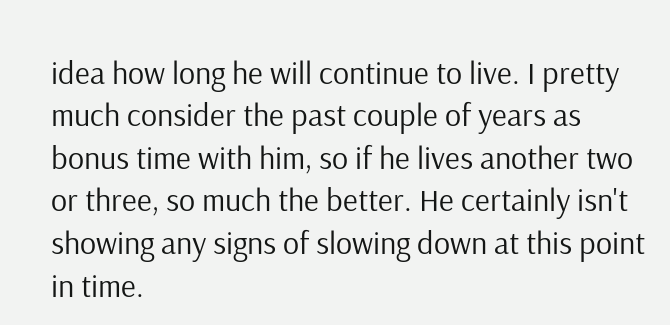idea how long he will continue to live. I pretty much consider the past couple of years as bonus time with him, so if he lives another two or three, so much the better. He certainly isn't showing any signs of slowing down at this point in time.